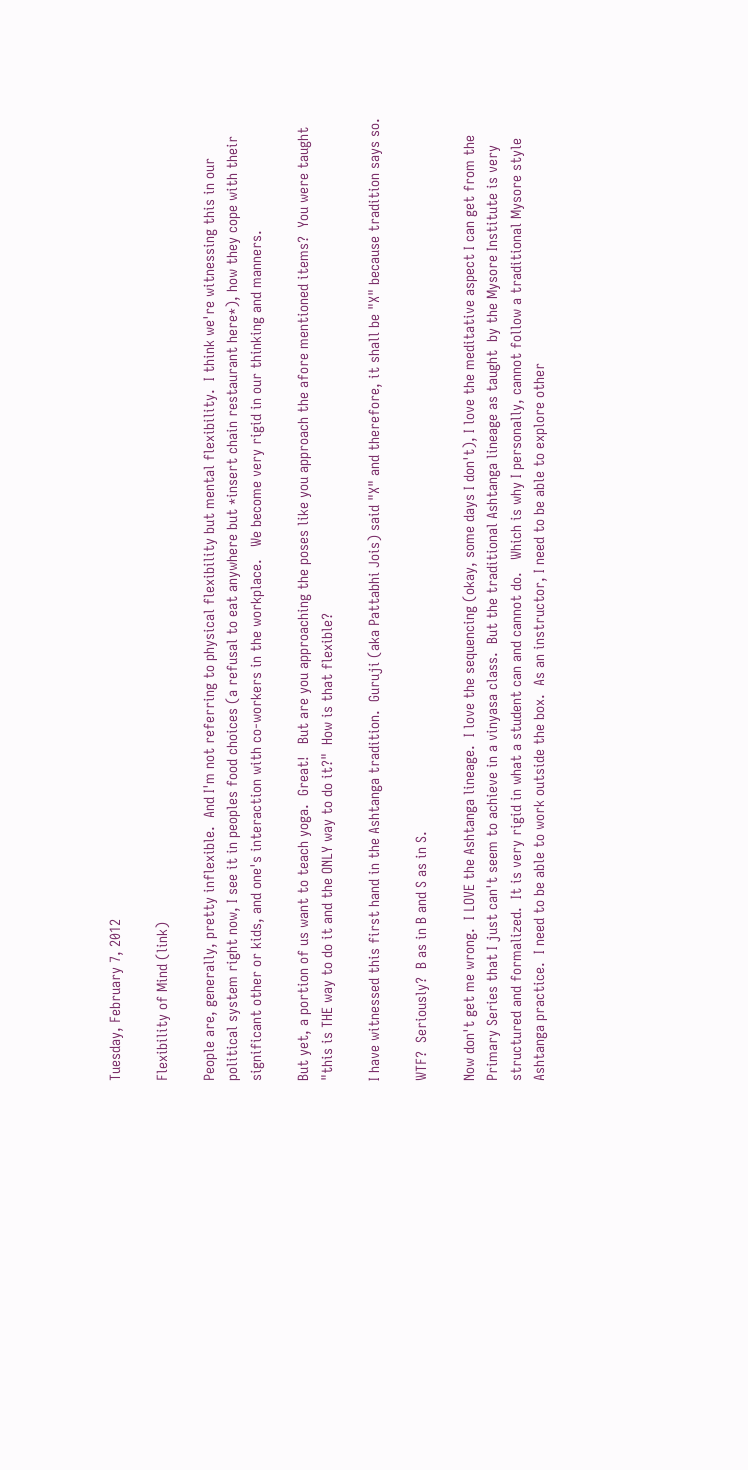Tuesday, February 7, 2012

Flexibility of Mind (link)

People are, generally, pretty inflexible.  And I'm not referring to physical flexibility but mental flexibility.  I think we're witnessing this in our political system right now, I see it in peoples food choices (a refusal to eat anywhere but *insert chain restaurant here*), how they cope with their significant other or kids, and one's interaction with co-workers in the workplace.   We become very rigid in our thinking and manners.

But yet, a portion of us want to teach yoga.  Great!   But are you approaching the poses like you approach the afore mentioned items?  You were taught "this is THE way to do it and the ONLY way to do it?"  How is that flexible?

I have witnessed this first hand in the Ashtanga tradition.  Guruji (aka Pattabhi Jois) said "X" and therefore, it shall be "X" because tradition says so.

WTF?  Seriously?  B as in B and S as in S.

Now don't get me wrong.  I LOVE the Ashtanga lineage.  I love the sequencing (okay, some days I don't), I love the meditative aspect I can get from the Primary Series that I just can't seem to achieve in a vinyasa class.  But the traditional Ashtanga lineage as taught  by the Mysore Institute is very structured and formalized.  It is very rigid in what a student can and cannot do.   Which is why I personally, cannot follow a traditional Mysore style Ashtanga practice.  I need to be able to work outside the box.  As an instructor, I need to be able to explore other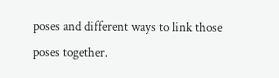poses and different ways to link those poses together.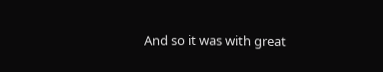And so it was with great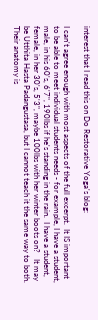interest that I read this on Do Restorative Yoga's blog:

I can't agree enough with most aspects of the full excerpt.  It IS important to be able to meet individual students needs - for example, I have a student, male, in his 60's, 6'7", 190lbs if he's standing in the rain.  I have a student, female, in her 30's, 5'3", maybe 100lbs with her winter boots on?   It may be Utthita Hasta Padangustasa, but I cannot teach it the same way to both.   Their anatomy is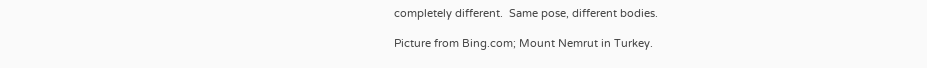completely different.  Same pose, different bodies.

Picture from Bing.com; Mount Nemrut in Turkey.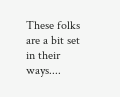These folks are a bit set in their ways....